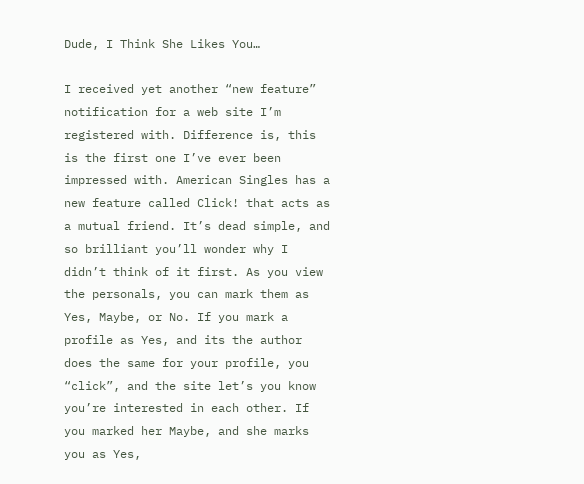Dude, I Think She Likes You…

I received yet another “new feature” notification for a web site I’m registered with. Difference is, this is the first one I’ve ever been impressed with. American Singles has a new feature called Click! that acts as a mutual friend. It’s dead simple, and so brilliant you’ll wonder why I didn’t think of it first. As you view the personals, you can mark them as Yes, Maybe, or No. If you mark a profile as Yes, and its the author does the same for your profile, you “click”, and the site let’s you know you’re interested in each other. If you marked her Maybe, and she marks you as Yes,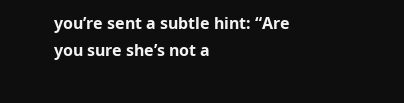you’re sent a subtle hint: “Are you sure she’s not a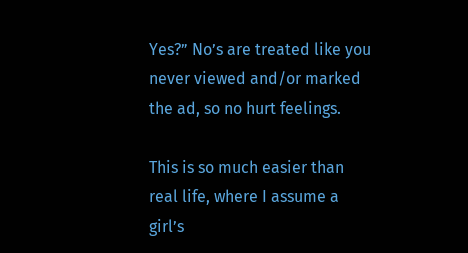Yes?” No’s are treated like you never viewed and/or marked the ad, so no hurt feelings.

This is so much easier than real life, where I assume a girl’s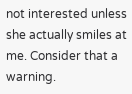not interested unless she actually smiles at me. Consider that a warning.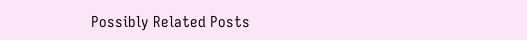Possibly Related Posts